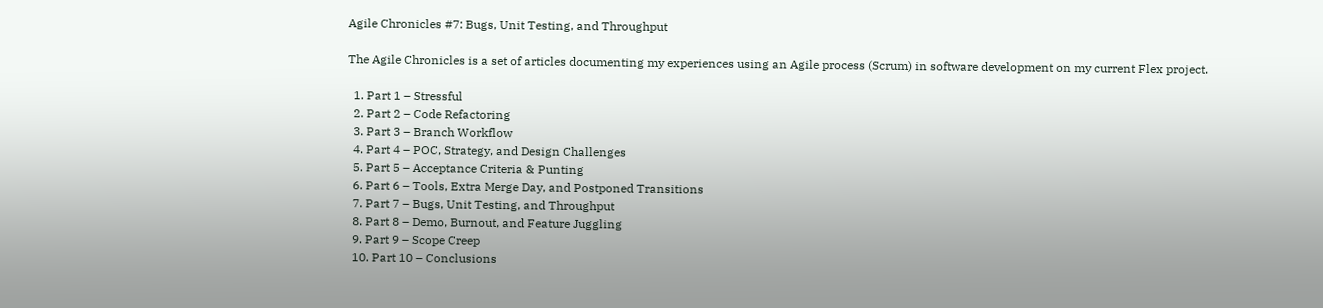Agile Chronicles #7: Bugs, Unit Testing, and Throughput

The Agile Chronicles is a set of articles documenting my experiences using an Agile process (Scrum) in software development on my current Flex project.

  1. Part 1 – Stressful
  2. Part 2 – Code Refactoring
  3. Part 3 – Branch Workflow
  4. Part 4 – POC, Strategy, and Design Challenges
  5. Part 5 – Acceptance Criteria & Punting
  6. Part 6 – Tools, Extra Merge Day, and Postponed Transitions
  7. Part 7 – Bugs, Unit Testing, and Throughput
  8. Part 8 – Demo, Burnout, and Feature Juggling
  9. Part 9 – Scope Creep
  10. Part 10 – Conclusions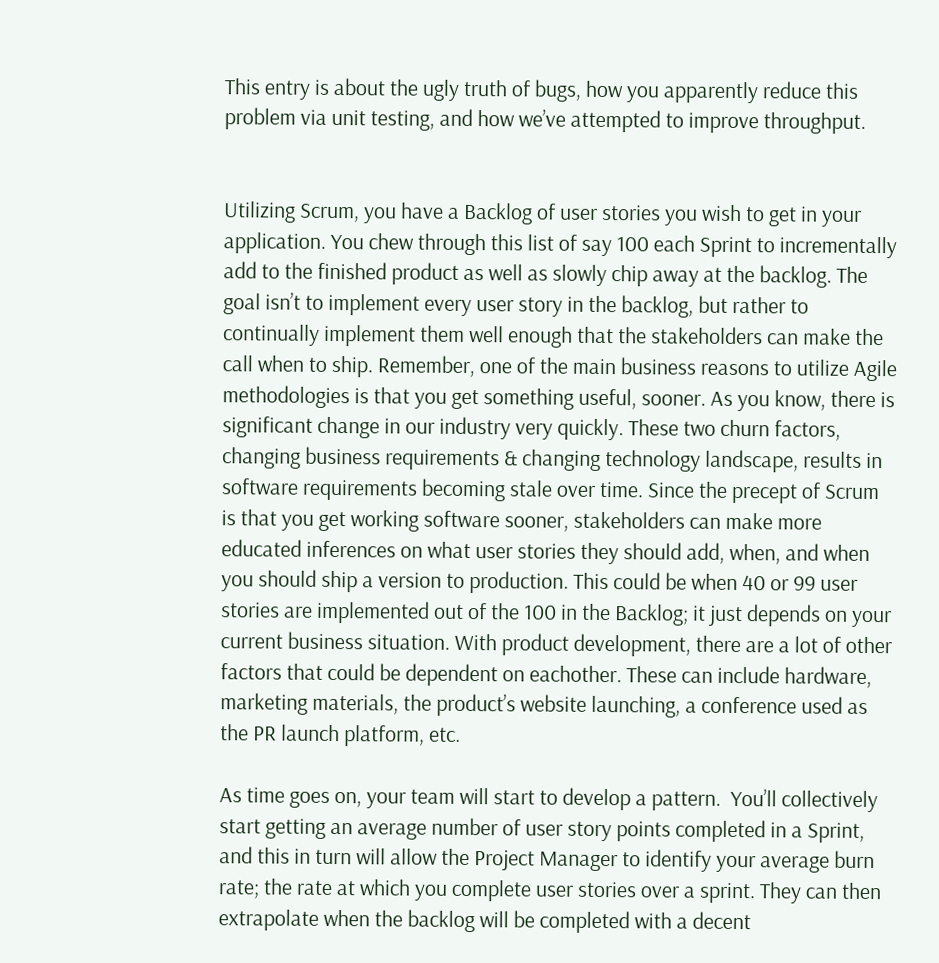This entry is about the ugly truth of bugs, how you apparently reduce this problem via unit testing, and how we’ve attempted to improve throughput.


Utilizing Scrum, you have a Backlog of user stories you wish to get in your application. You chew through this list of say 100 each Sprint to incrementally add to the finished product as well as slowly chip away at the backlog. The goal isn’t to implement every user story in the backlog, but rather to continually implement them well enough that the stakeholders can make the call when to ship. Remember, one of the main business reasons to utilize Agile methodologies is that you get something useful, sooner. As you know, there is significant change in our industry very quickly. These two churn factors, changing business requirements & changing technology landscape, results in software requirements becoming stale over time. Since the precept of Scrum is that you get working software sooner, stakeholders can make more educated inferences on what user stories they should add, when, and when you should ship a version to production. This could be when 40 or 99 user stories are implemented out of the 100 in the Backlog; it just depends on your current business situation. With product development, there are a lot of other factors that could be dependent on eachother. These can include hardware, marketing materials, the product’s website launching, a conference used as the PR launch platform, etc.

As time goes on, your team will start to develop a pattern.  You’ll collectively start getting an average number of user story points completed in a Sprint, and this in turn will allow the Project Manager to identify your average burn rate; the rate at which you complete user stories over a sprint. They can then extrapolate when the backlog will be completed with a decent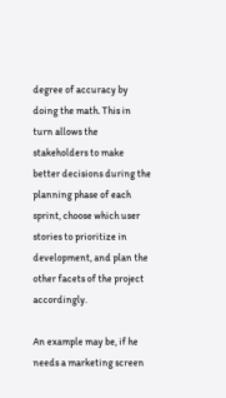degree of accuracy by doing the math. This in turn allows the stakeholders to make better decisions during the planning phase of each sprint, choose which user stories to prioritize in development, and plan the other facets of the project accordingly.

An example may be, if he needs a marketing screen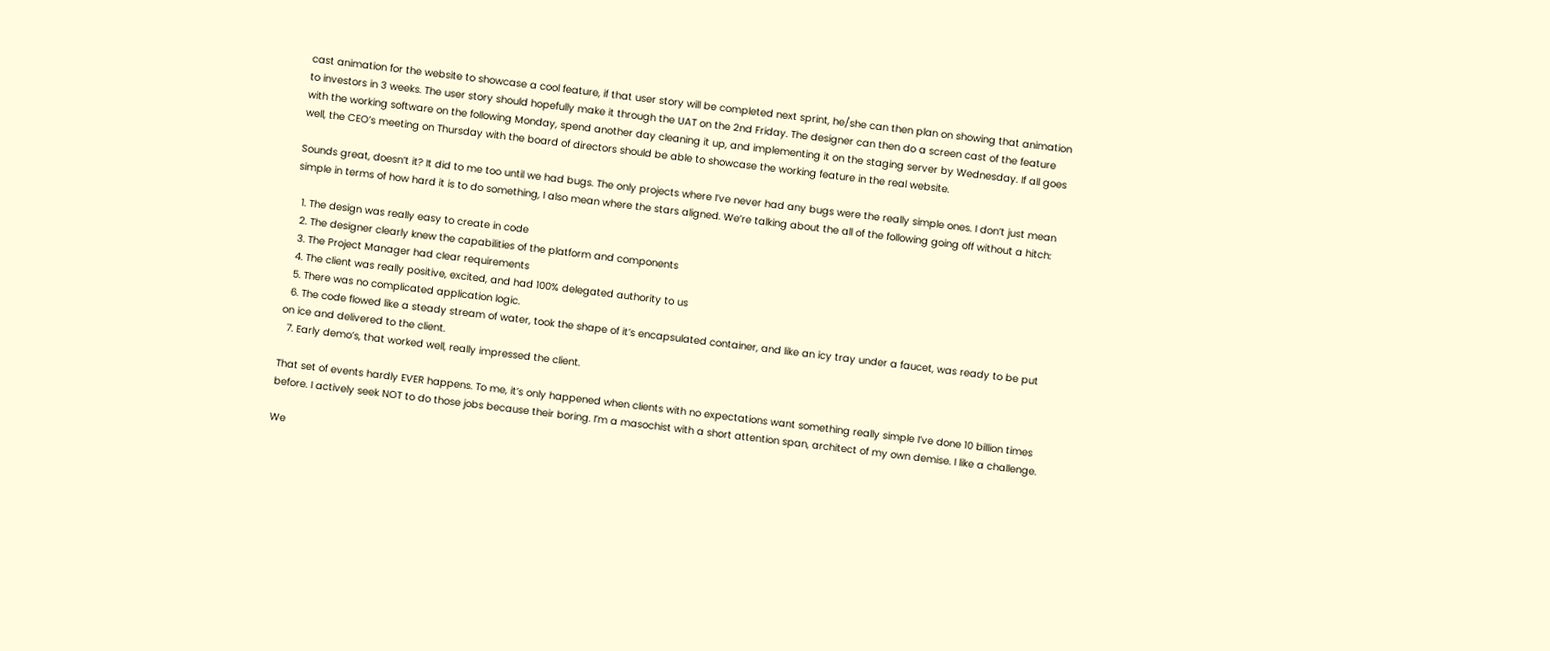cast animation for the website to showcase a cool feature, if that user story will be completed next sprint, he/she can then plan on showing that animation to investors in 3 weeks. The user story should hopefully make it through the UAT on the 2nd Friday. The designer can then do a screen cast of the feature with the working software on the following Monday, spend another day cleaning it up, and implementing it on the staging server by Wednesday. If all goes well, the CEO’s meeting on Thursday with the board of directors should be able to showcase the working feature in the real website.

Sounds great, doesn’t it? It did to me too until we had bugs. The only projects where I’ve never had any bugs were the really simple ones. I don’t just mean simple in terms of how hard it is to do something, I also mean where the stars aligned. We’re talking about the all of the following going off without a hitch:

  1. The design was really easy to create in code
  2. The designer clearly knew the capabilities of the platform and components
  3. The Project Manager had clear requirements
  4. The client was really positive, excited, and had 100% delegated authority to us
  5. There was no complicated application logic.
  6. The code flowed like a steady stream of water, took the shape of it’s encapsulated container, and like an icy tray under a faucet, was ready to be put on ice and delivered to the client.
  7. Early demo’s, that worked well, really impressed the client.

That set of events hardly EVER happens. To me, it’s only happened when clients with no expectations want something really simple I’ve done 10 billion times before. I actively seek NOT to do those jobs because their boring. I’m a masochist with a short attention span, architect of my own demise. I like a challenge.

We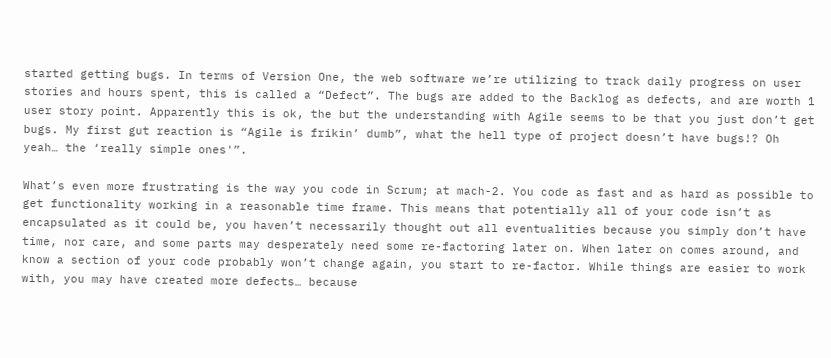started getting bugs. In terms of Version One, the web software we’re utilizing to track daily progress on user stories and hours spent, this is called a “Defect”. The bugs are added to the Backlog as defects, and are worth 1 user story point. Apparently this is ok, the but the understanding with Agile seems to be that you just don’t get bugs. My first gut reaction is “Agile is frikin’ dumb”, what the hell type of project doesn’t have bugs!? Oh yeah… the ‘really simple ones'”.

What’s even more frustrating is the way you code in Scrum; at mach-2. You code as fast and as hard as possible to get functionality working in a reasonable time frame. This means that potentially all of your code isn’t as encapsulated as it could be, you haven’t necessarily thought out all eventualities because you simply don’t have time, nor care, and some parts may desperately need some re-factoring later on. When later on comes around, and know a section of your code probably won’t change again, you start to re-factor. While things are easier to work with, you may have created more defects… because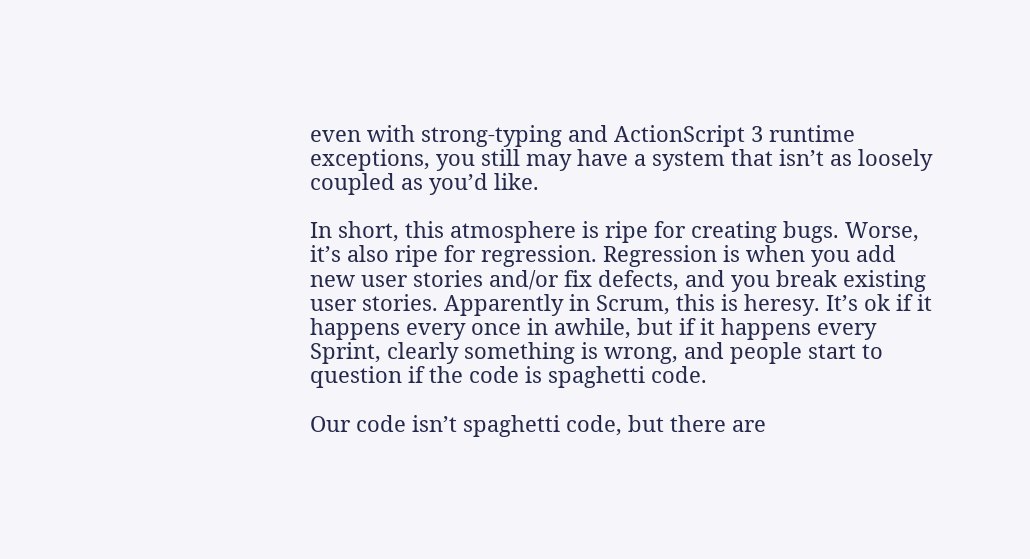even with strong-typing and ActionScript 3 runtime exceptions, you still may have a system that isn’t as loosely coupled as you’d like.

In short, this atmosphere is ripe for creating bugs. Worse, it’s also ripe for regression. Regression is when you add new user stories and/or fix defects, and you break existing user stories. Apparently in Scrum, this is heresy. It’s ok if it happens every once in awhile, but if it happens every Sprint, clearly something is wrong, and people start to question if the code is spaghetti code.

Our code isn’t spaghetti code, but there are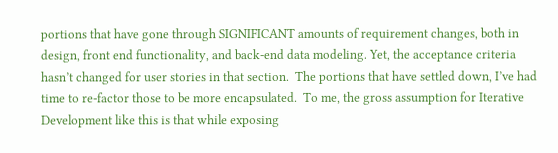portions that have gone through SIGNIFICANT amounts of requirement changes, both in design, front end functionality, and back-end data modeling. Yet, the acceptance criteria hasn’t changed for user stories in that section.  The portions that have settled down, I’ve had time to re-factor those to be more encapsulated.  To me, the gross assumption for Iterative Development like this is that while exposing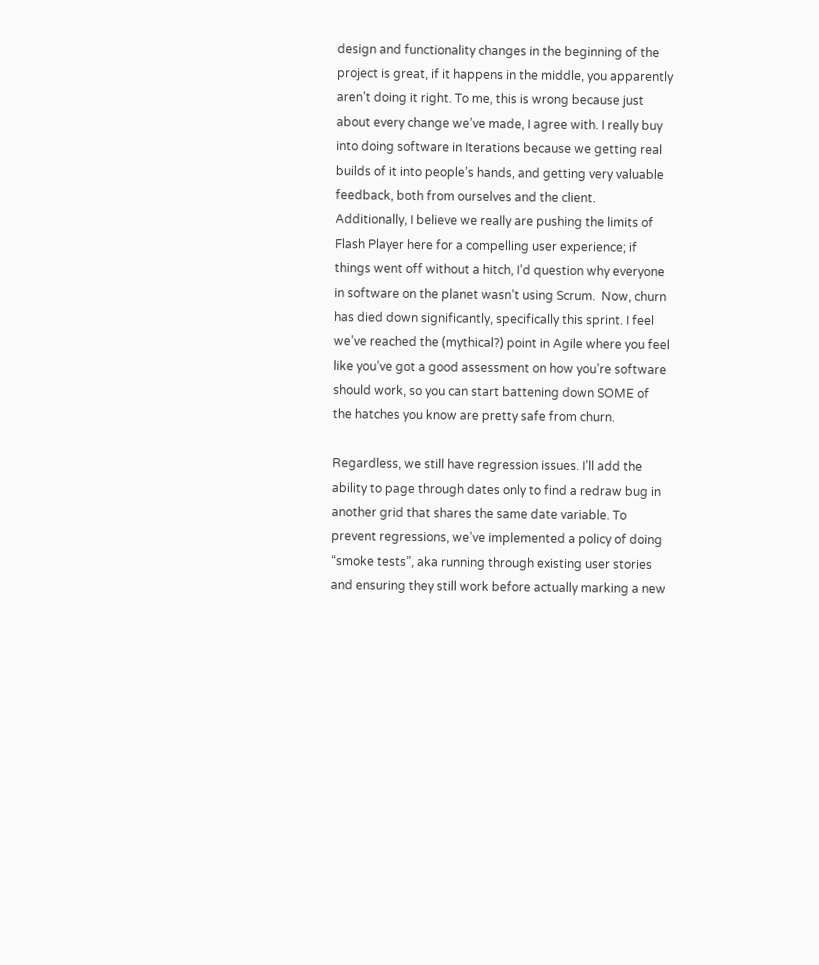design and functionality changes in the beginning of the project is great, if it happens in the middle, you apparently aren’t doing it right. To me, this is wrong because just about every change we’ve made, I agree with. I really buy into doing software in Iterations because we getting real builds of it into people’s hands, and getting very valuable feedback, both from ourselves and the client.  Additionally, I believe we really are pushing the limits of Flash Player here for a compelling user experience; if things went off without a hitch, I’d question why everyone in software on the planet wasn’t using Scrum.  Now, churn has died down significantly, specifically this sprint. I feel we’ve reached the (mythical?) point in Agile where you feel like you’ve got a good assessment on how you’re software should work, so you can start battening down SOME of the hatches you know are pretty safe from churn.

Regardless, we still have regression issues. I’ll add the ability to page through dates only to find a redraw bug in another grid that shares the same date variable. To prevent regressions, we’ve implemented a policy of doing “smoke tests”, aka running through existing user stories and ensuring they still work before actually marking a new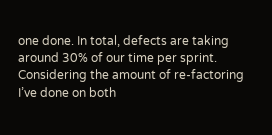one done. In total, defects are taking around 30% of our time per sprint. Considering the amount of re-factoring I’ve done on both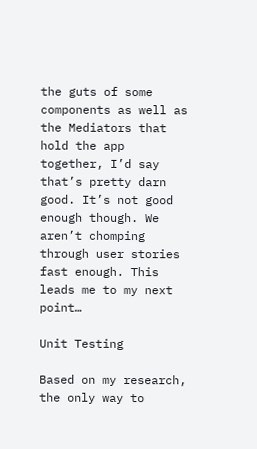the guts of some components as well as the Mediators that hold the app together, I’d say that’s pretty darn good. It’s not good enough though. We aren’t chomping through user stories fast enough. This leads me to my next point…

Unit Testing

Based on my research, the only way to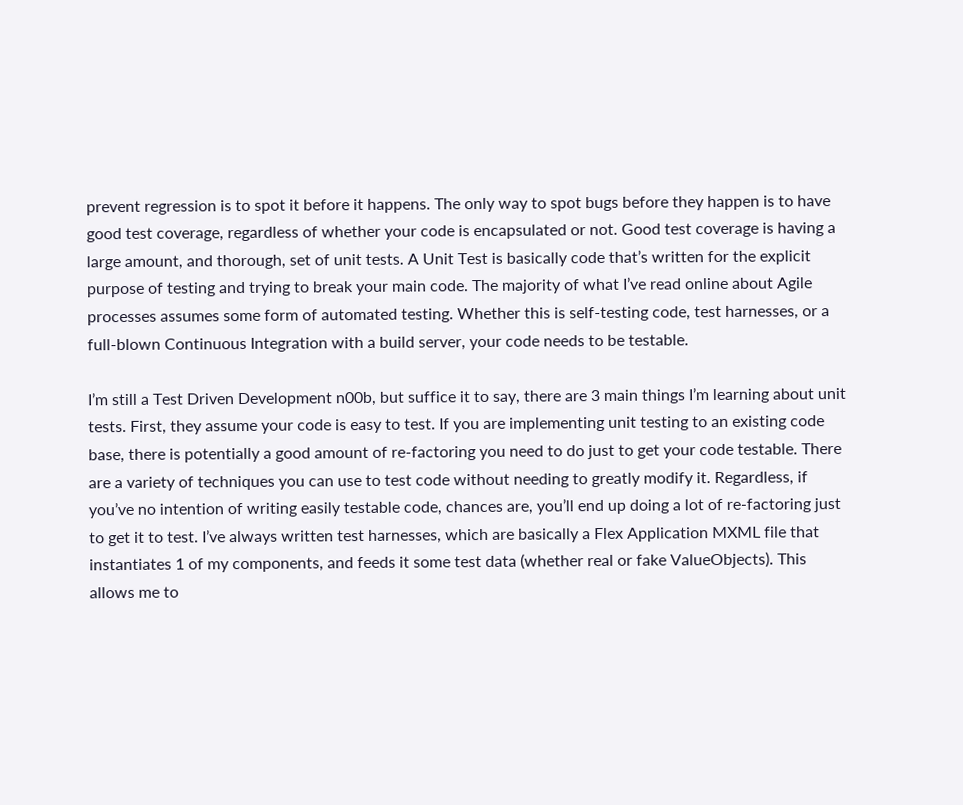prevent regression is to spot it before it happens. The only way to spot bugs before they happen is to have good test coverage, regardless of whether your code is encapsulated or not. Good test coverage is having a large amount, and thorough, set of unit tests. A Unit Test is basically code that’s written for the explicit purpose of testing and trying to break your main code. The majority of what I’ve read online about Agile processes assumes some form of automated testing. Whether this is self-testing code, test harnesses, or a full-blown Continuous Integration with a build server, your code needs to be testable.

I’m still a Test Driven Development n00b, but suffice it to say, there are 3 main things I’m learning about unit tests. First, they assume your code is easy to test. If you are implementing unit testing to an existing code base, there is potentially a good amount of re-factoring you need to do just to get your code testable. There are a variety of techniques you can use to test code without needing to greatly modify it. Regardless, if you’ve no intention of writing easily testable code, chances are, you’ll end up doing a lot of re-factoring just to get it to test. I’ve always written test harnesses, which are basically a Flex Application MXML file that instantiates 1 of my components, and feeds it some test data (whether real or fake ValueObjects). This allows me to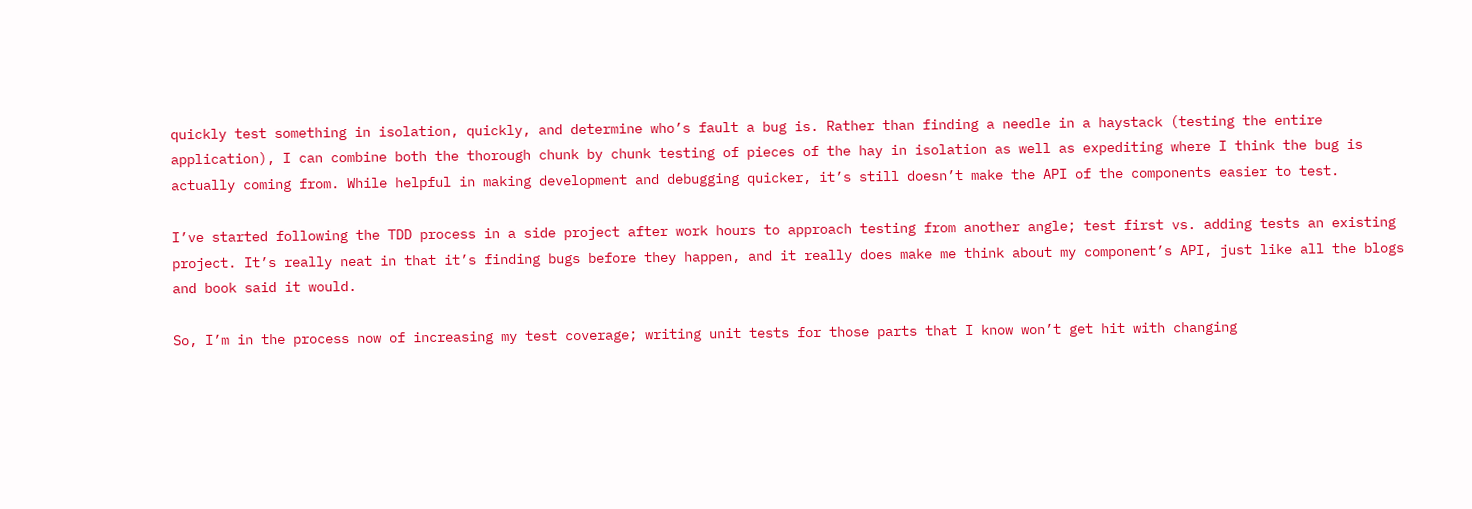quickly test something in isolation, quickly, and determine who’s fault a bug is. Rather than finding a needle in a haystack (testing the entire application), I can combine both the thorough chunk by chunk testing of pieces of the hay in isolation as well as expediting where I think the bug is actually coming from. While helpful in making development and debugging quicker, it’s still doesn’t make the API of the components easier to test.

I’ve started following the TDD process in a side project after work hours to approach testing from another angle; test first vs. adding tests an existing project. It’s really neat in that it’s finding bugs before they happen, and it really does make me think about my component’s API, just like all the blogs and book said it would.

So, I’m in the process now of increasing my test coverage; writing unit tests for those parts that I know won’t get hit with changing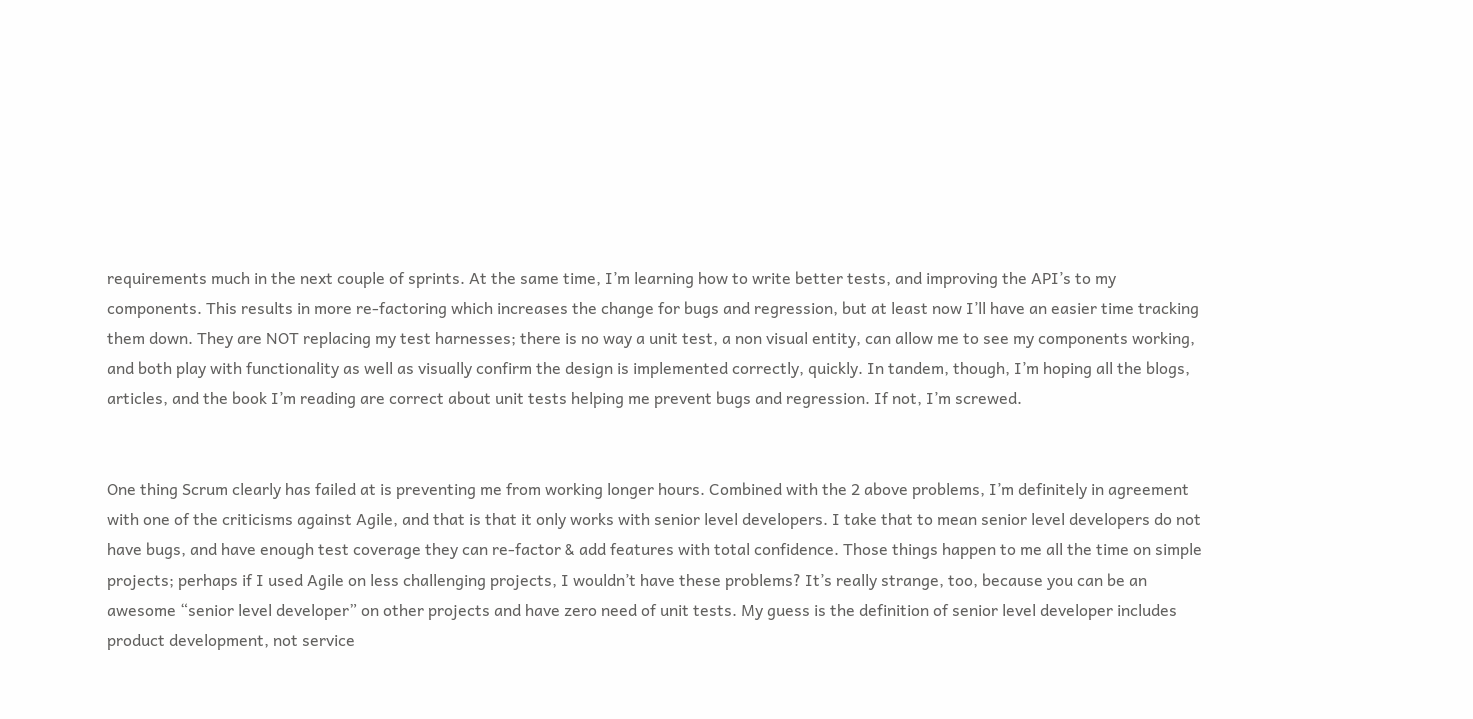requirements much in the next couple of sprints. At the same time, I’m learning how to write better tests, and improving the API’s to my components. This results in more re-factoring which increases the change for bugs and regression, but at least now I’ll have an easier time tracking them down. They are NOT replacing my test harnesses; there is no way a unit test, a non visual entity, can allow me to see my components working, and both play with functionality as well as visually confirm the design is implemented correctly, quickly. In tandem, though, I’m hoping all the blogs, articles, and the book I’m reading are correct about unit tests helping me prevent bugs and regression. If not, I’m screwed.


One thing Scrum clearly has failed at is preventing me from working longer hours. Combined with the 2 above problems, I’m definitely in agreement with one of the criticisms against Agile, and that is that it only works with senior level developers. I take that to mean senior level developers do not have bugs, and have enough test coverage they can re-factor & add features with total confidence. Those things happen to me all the time on simple projects; perhaps if I used Agile on less challenging projects, I wouldn’t have these problems? It’s really strange, too, because you can be an awesome “senior level developer” on other projects and have zero need of unit tests. My guess is the definition of senior level developer includes product development, not service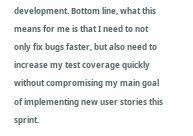development. Bottom line, what this means for me is that I need to not only fix bugs faster, but also need to increase my test coverage quickly without compromising my main goal of implementing new user stories this sprint.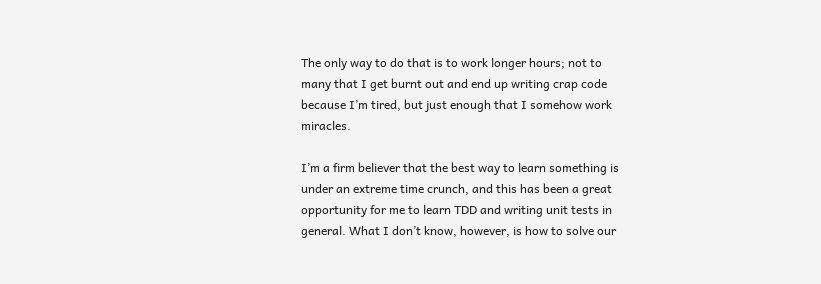The only way to do that is to work longer hours; not to many that I get burnt out and end up writing crap code because I’m tired, but just enough that I somehow work miracles.

I’m a firm believer that the best way to learn something is under an extreme time crunch, and this has been a great opportunity for me to learn TDD and writing unit tests in general. What I don’t know, however, is how to solve our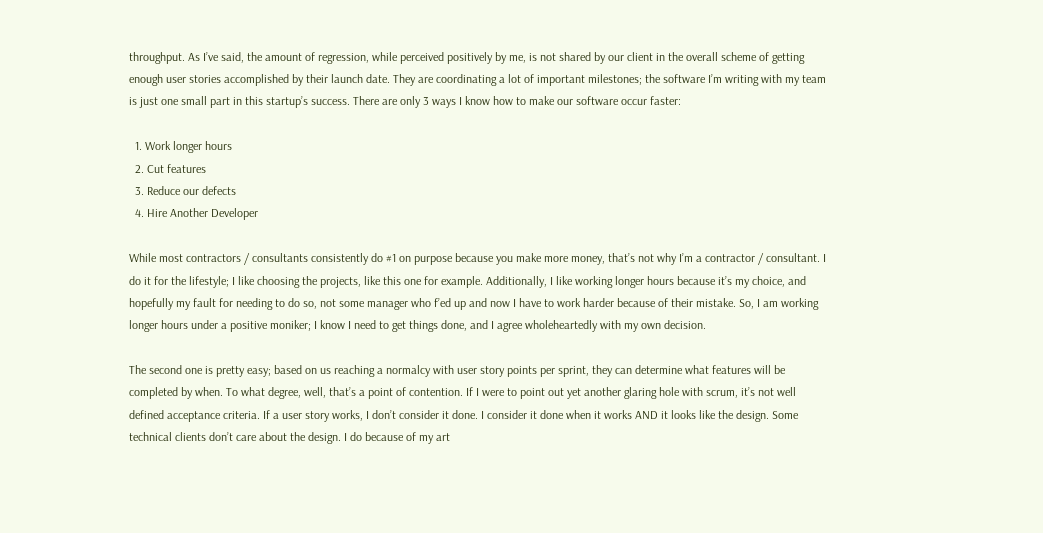throughput. As I’ve said, the amount of regression, while perceived positively by me, is not shared by our client in the overall scheme of getting enough user stories accomplished by their launch date. They are coordinating a lot of important milestones; the software I’m writing with my team is just one small part in this startup’s success. There are only 3 ways I know how to make our software occur faster:

  1. Work longer hours
  2. Cut features
  3. Reduce our defects
  4. Hire Another Developer

While most contractors / consultants consistently do #1 on purpose because you make more money, that’s not why I’m a contractor / consultant. I do it for the lifestyle; I like choosing the projects, like this one for example. Additionally, I like working longer hours because it’s my choice, and hopefully my fault for needing to do so, not some manager who f’ed up and now I have to work harder because of their mistake. So, I am working longer hours under a positive moniker; I know I need to get things done, and I agree wholeheartedly with my own decision.

The second one is pretty easy; based on us reaching a normalcy with user story points per sprint, they can determine what features will be completed by when. To what degree, well, that’s a point of contention. If I were to point out yet another glaring hole with scrum, it’s not well defined acceptance criteria. If a user story works, I don’t consider it done. I consider it done when it works AND it looks like the design. Some technical clients don’t care about the design. I do because of my art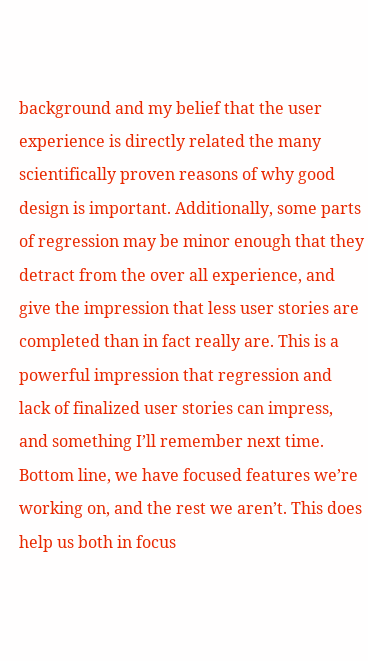background and my belief that the user experience is directly related the many scientifically proven reasons of why good design is important. Additionally, some parts of regression may be minor enough that they detract from the over all experience, and give the impression that less user stories are completed than in fact really are. This is a powerful impression that regression and lack of finalized user stories can impress, and something I’ll remember next time. Bottom line, we have focused features we’re working on, and the rest we aren’t. This does help us both in focus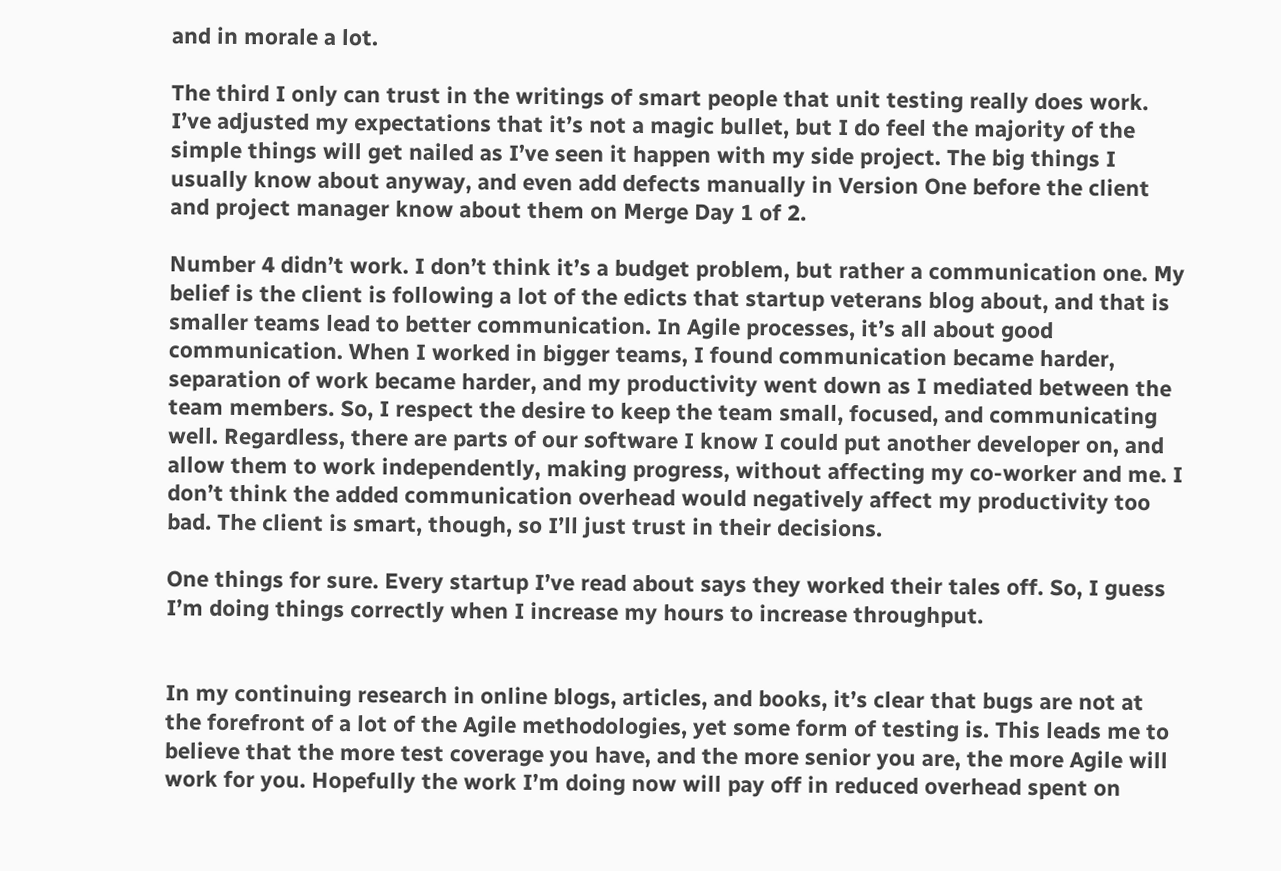and in morale a lot.

The third I only can trust in the writings of smart people that unit testing really does work. I’ve adjusted my expectations that it’s not a magic bullet, but I do feel the majority of the simple things will get nailed as I’ve seen it happen with my side project. The big things I usually know about anyway, and even add defects manually in Version One before the client and project manager know about them on Merge Day 1 of 2.

Number 4 didn’t work. I don’t think it’s a budget problem, but rather a communication one. My belief is the client is following a lot of the edicts that startup veterans blog about, and that is smaller teams lead to better communication. In Agile processes, it’s all about good communication. When I worked in bigger teams, I found communication became harder, separation of work became harder, and my productivity went down as I mediated between the team members. So, I respect the desire to keep the team small, focused, and communicating well. Regardless, there are parts of our software I know I could put another developer on, and allow them to work independently, making progress, without affecting my co-worker and me. I don’t think the added communication overhead would negatively affect my productivity too bad. The client is smart, though, so I’ll just trust in their decisions.

One things for sure. Every startup I’ve read about says they worked their tales off. So, I guess I’m doing things correctly when I increase my hours to increase throughput.


In my continuing research in online blogs, articles, and books, it’s clear that bugs are not at the forefront of a lot of the Agile methodologies, yet some form of testing is. This leads me to believe that the more test coverage you have, and the more senior you are, the more Agile will work for you. Hopefully the work I’m doing now will pay off in reduced overhead spent on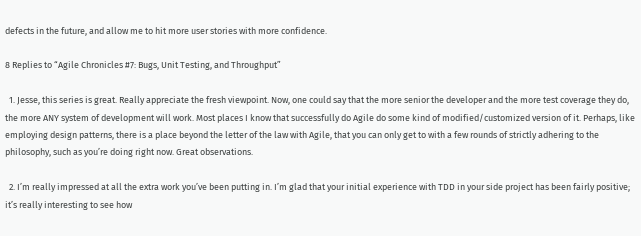defects in the future, and allow me to hit more user stories with more confidence.

8 Replies to “Agile Chronicles #7: Bugs, Unit Testing, and Throughput”

  1. Jesse, this series is great. Really appreciate the fresh viewpoint. Now, one could say that the more senior the developer and the more test coverage they do, the more ANY system of development will work. Most places I know that successfully do Agile do some kind of modified/customized version of it. Perhaps, like employing design patterns, there is a place beyond the letter of the law with Agile, that you can only get to with a few rounds of strictly adhering to the philosophy, such as you’re doing right now. Great observations.

  2. I’m really impressed at all the extra work you’ve been putting in. I’m glad that your initial experience with TDD in your side project has been fairly positive; it’s really interesting to see how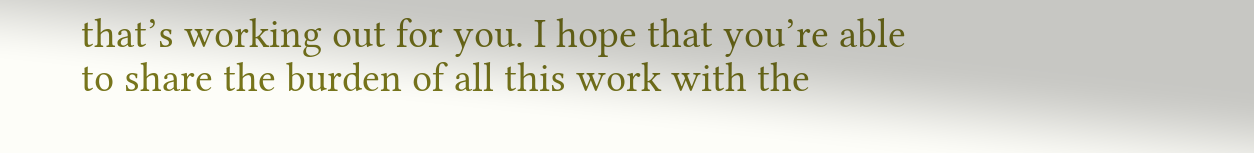that’s working out for you. I hope that you’re able to share the burden of all this work with the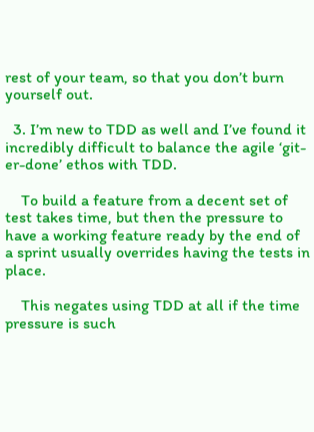rest of your team, so that you don’t burn yourself out.

  3. I’m new to TDD as well and I’ve found it incredibly difficult to balance the agile ‘git-er-done’ ethos with TDD.

    To build a feature from a decent set of test takes time, but then the pressure to have a working feature ready by the end of a sprint usually overrides having the tests in place.

    This negates using TDD at all if the time pressure is such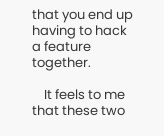that you end up having to hack a feature together.

    It feels to me that these two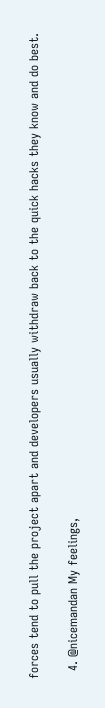forces tend to pull the project apart and developers usually withdraw back to the quick hacks they know and do best.

  4. @nicemandan My feelings,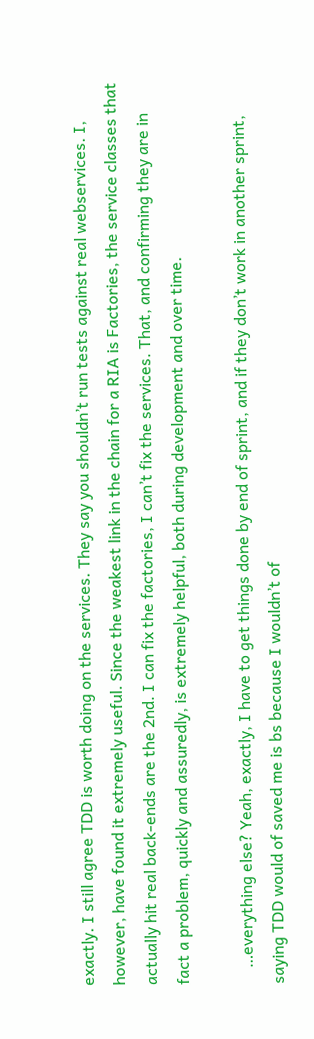exactly. I still agree TDD is worth doing on the services. They say you shouldn’t run tests against real webservices. I, however, have found it extremely useful. Since the weakest link in the chain for a RIA is Factories, the service classes that actually hit real back-ends are the 2nd. I can fix the factories, I can’t fix the services. That, and confirming they are in fact a problem, quickly and assuredly, is extremely helpful, both during development and over time.

    …everything else? Yeah, exactly, I have to get things done by end of sprint, and if they don’t work in another sprint, saying TDD would of saved me is bs because I wouldn’t of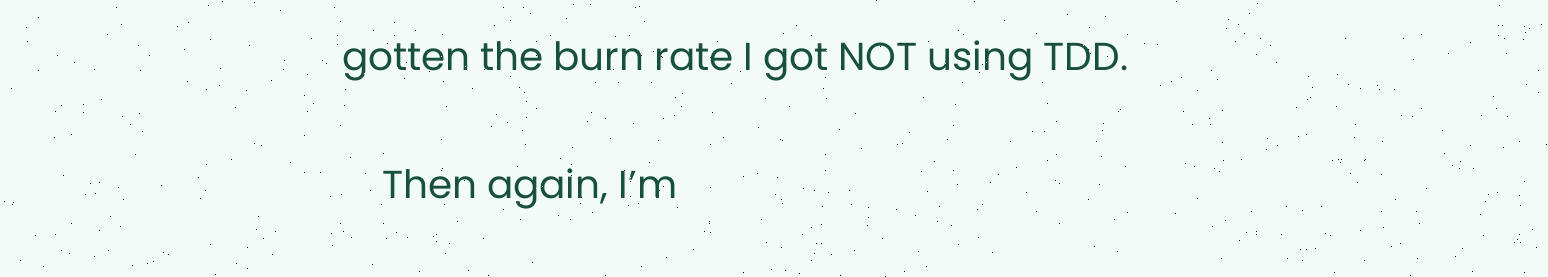gotten the burn rate I got NOT using TDD.

    Then again, I’m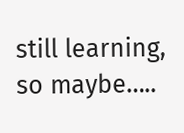still learning, so maybe…..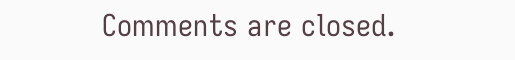Comments are closed.